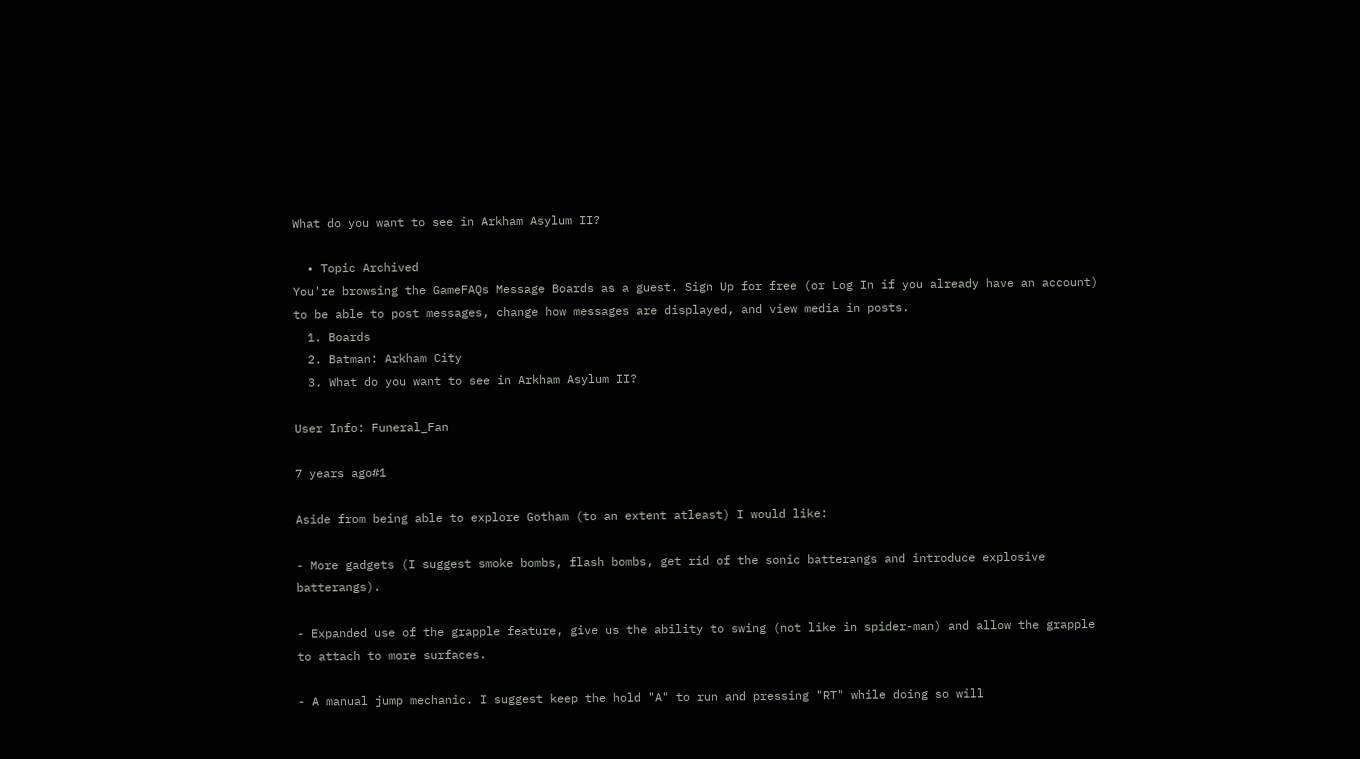What do you want to see in Arkham Asylum II?

  • Topic Archived
You're browsing the GameFAQs Message Boards as a guest. Sign Up for free (or Log In if you already have an account) to be able to post messages, change how messages are displayed, and view media in posts.
  1. Boards
  2. Batman: Arkham City
  3. What do you want to see in Arkham Asylum II?

User Info: Funeral_Fan

7 years ago#1

Aside from being able to explore Gotham (to an extent atleast) I would like:

- More gadgets (I suggest smoke bombs, flash bombs, get rid of the sonic batterangs and introduce explosive batterangs).

- Expanded use of the grapple feature, give us the ability to swing (not like in spider-man) and allow the grapple to attach to more surfaces.

- A manual jump mechanic. I suggest keep the hold "A" to run and pressing "RT" while doing so will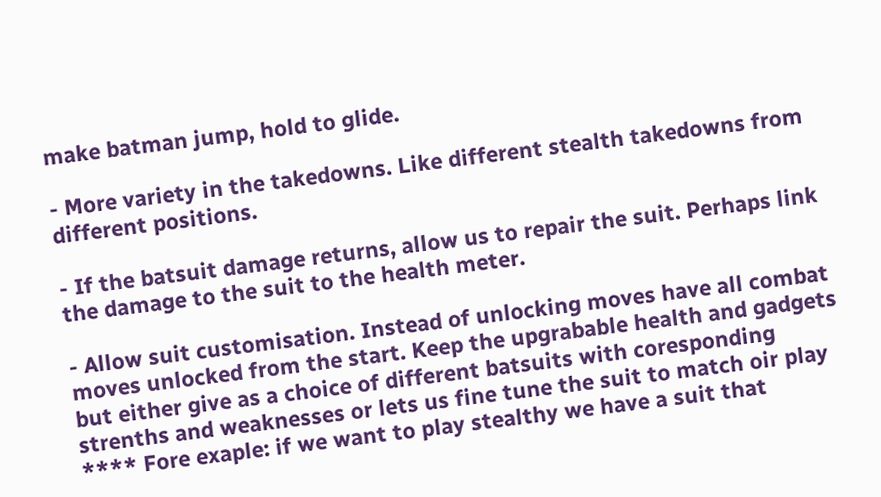make batman jump, hold to glide.

- More variety in the takedowns. Like different stealth takedowns from different positions.

- If the batsuit damage returns, allow us to repair the suit. Perhaps link the damage to the suit to the health meter.

- Allow suit customisation. Instead of unlocking moves have all combat moves unlocked from the start. Keep the upgrabable health and gadgets but either give as a choice of different batsuits with coresponding strenths and weaknesses or lets us fine tune the suit to match oir play **** Fore exaple: if we want to play stealthy we have a suit that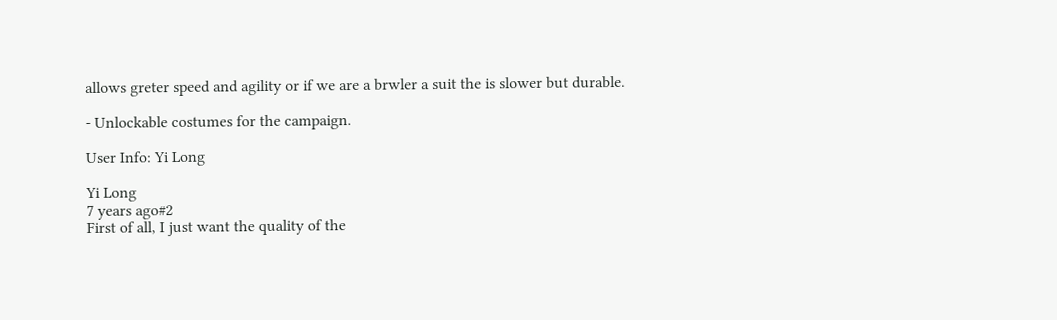allows greter speed and agility or if we are a brwler a suit the is slower but durable.

- Unlockable costumes for the campaign.

User Info: Yi Long

Yi Long
7 years ago#2
First of all, I just want the quality of the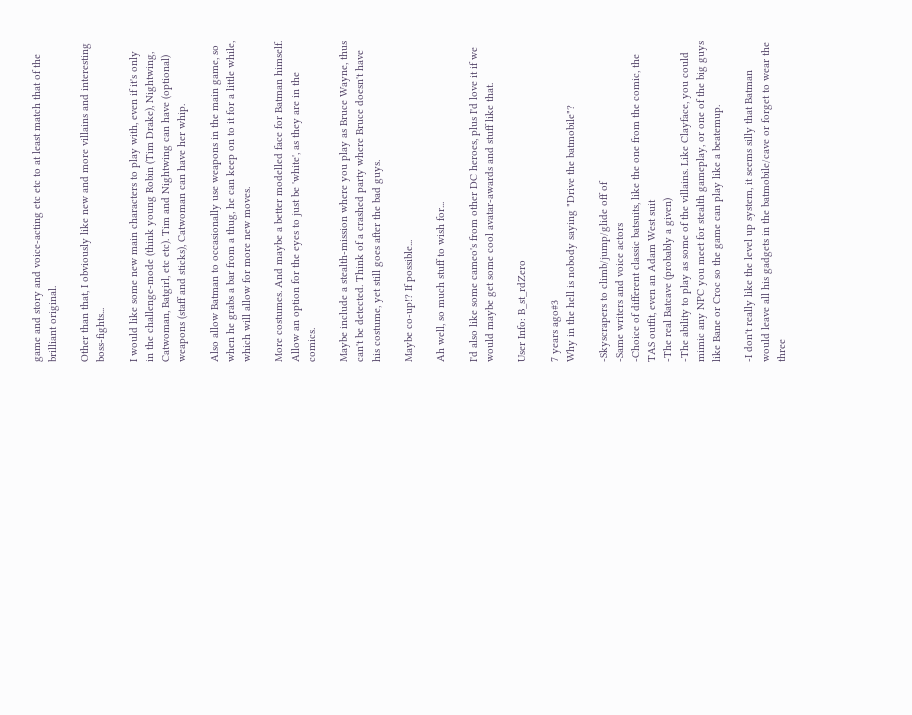game and story and voice-acting etc etc to at least match that of the brilliant original.

Other than that, I obviously like new and more villains and interesting boss-fights...

I would like some new main characters to play with, even if it's only in the challenge-mode (think young Robin (Tim Drake), Nightwing, Catwoman, Batgirl, etc etc). Tim and Nightwing can have (optional) weapons (staff and sticks), Catwoman can have her whip.

Also allow Batman to occasionally use weapons in the main game, so when he grabs a bar from a thug, he can keep on to it for a little while, which will allow for more new moves.

More costumes. And maybe a better modelled face for Batman himself. Allow an option for the eyes to just be 'white', as they are in the comics.

Maybe include a stealth-mission where you play as Bruce Wayne, thus can't be detected. Think of a crashed party where Bruce doesn't have his costume, yet still goes after the bad guys.

Maybe co-up!? If possible...

Ah well, so much stuff to wish for...

I'd also like some cameo's from other DC heroes, plus I'd love it if we would maybe get some cool avatar-awards and stuff like that.

User Info: B_st_rdZero

7 years ago#3
Why in the hell is nobody saying "Drive the batmobile"?

-Skyscrapers to climb/jump/glide off of
-Same writers and voice actors
-Choice of different classic batsuits, like the one from the comic, the TAS outfit, even an Adam West suit
-The real Batcave (probably a given)
-The ability to play as some of the villains. Like Clayface, you could mimic any NPC you meet for stealth gameplay, or one of the big guys like Bane or Croc so the game can play like a beatemup.

-I don't really like the level up system, it seems silly that Batman would leave all his gadgets in the batmobile/cave or forget to wear the three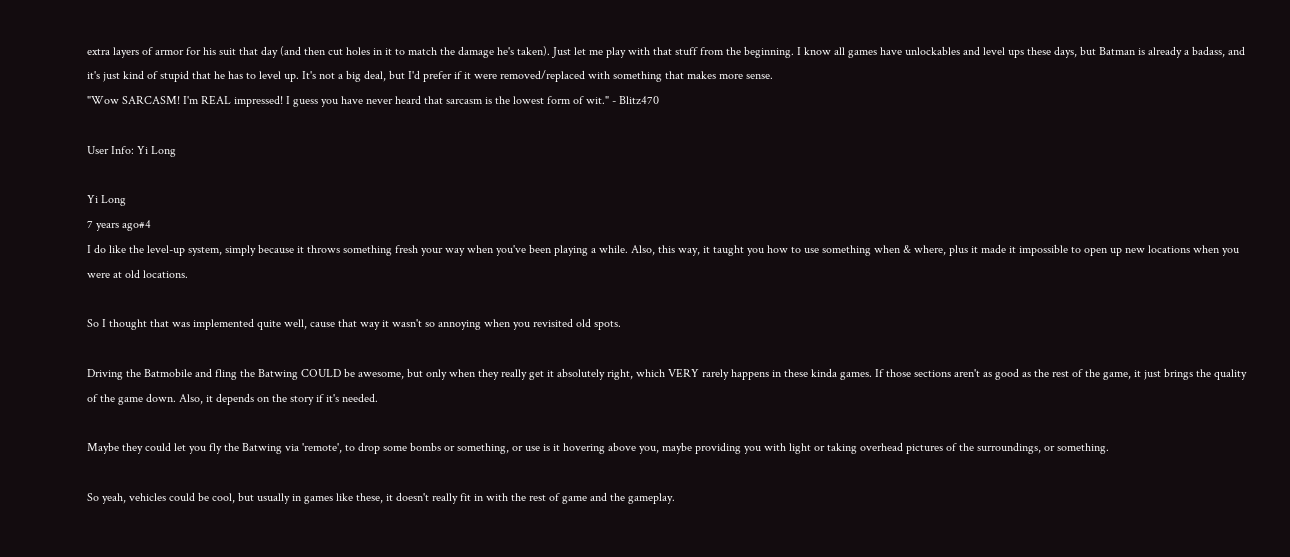extra layers of armor for his suit that day (and then cut holes in it to match the damage he's taken). Just let me play with that stuff from the beginning. I know all games have unlockables and level ups these days, but Batman is already a badass, and it's just kind of stupid that he has to level up. It's not a big deal, but I'd prefer if it were removed/replaced with something that makes more sense.
"Wow SARCASM! I'm REAL impressed! I guess you have never heard that sarcasm is the lowest form of wit." - Blitz470

User Info: Yi Long

Yi Long
7 years ago#4
I do like the level-up system, simply because it throws something fresh your way when you've been playing a while. Also, this way, it taught you how to use something when & where, plus it made it impossible to open up new locations when you were at old locations.

So I thought that was implemented quite well, cause that way it wasn't so annoying when you revisited old spots.

Driving the Batmobile and fling the Batwing COULD be awesome, but only when they really get it absolutely right, which VERY rarely happens in these kinda games. If those sections aren't as good as the rest of the game, it just brings the quality of the game down. Also, it depends on the story if it's needed.

Maybe they could let you fly the Batwing via 'remote', to drop some bombs or something, or use is it hovering above you, maybe providing you with light or taking overhead pictures of the surroundings, or something.

So yeah, vehicles could be cool, but usually in games like these, it doesn't really fit in with the rest of game and the gameplay.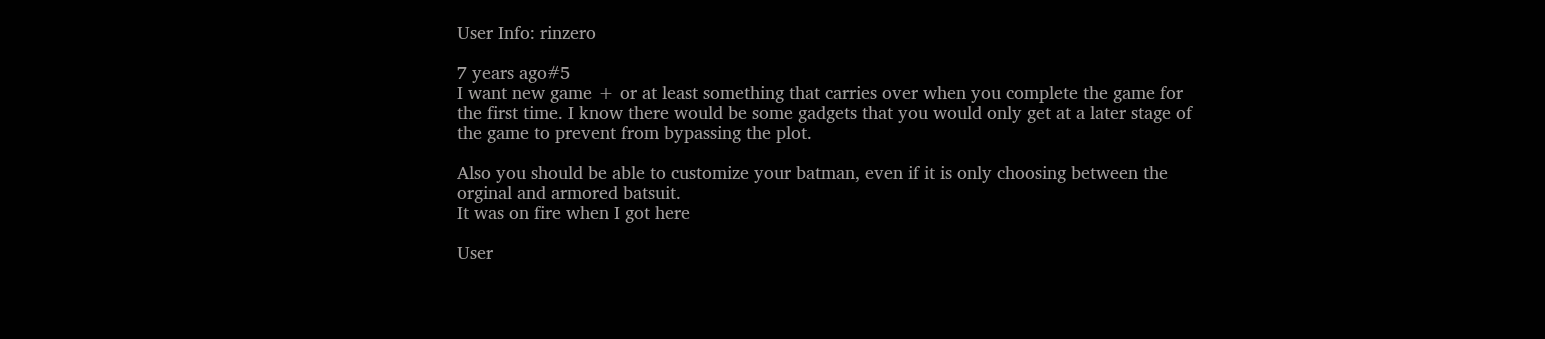User Info: rinzero

7 years ago#5
I want new game + or at least something that carries over when you complete the game for the first time. I know there would be some gadgets that you would only get at a later stage of the game to prevent from bypassing the plot.

Also you should be able to customize your batman, even if it is only choosing between the orginal and armored batsuit.
It was on fire when I got here

User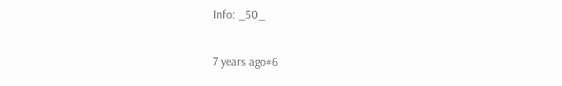Info: _50_

7 years ago#6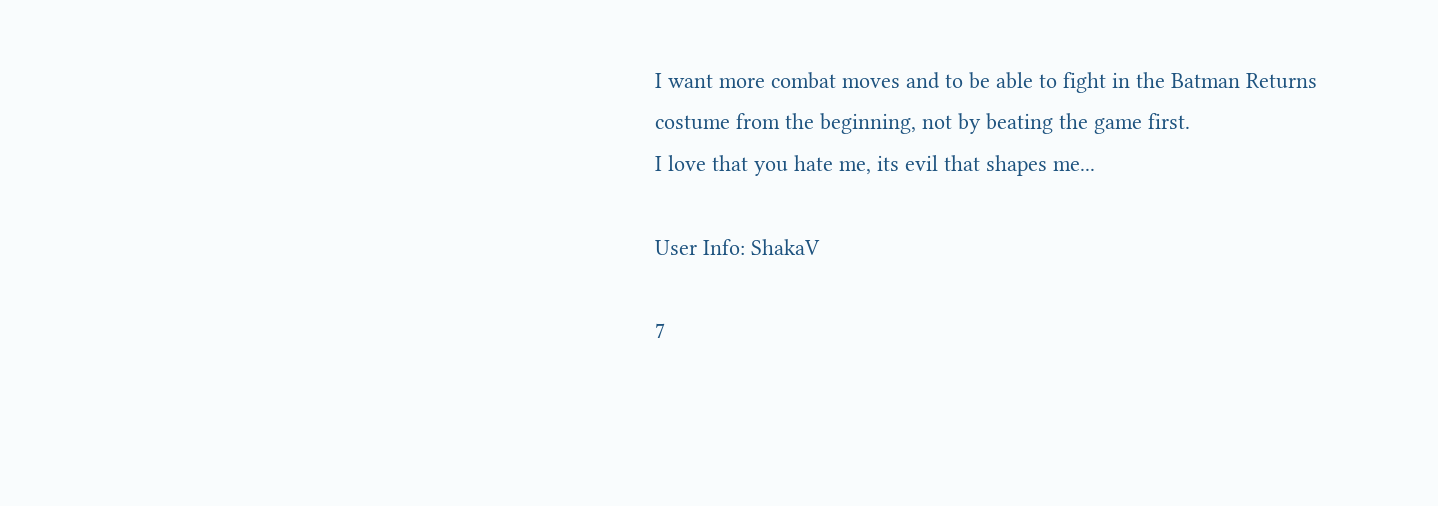I want more combat moves and to be able to fight in the Batman Returns costume from the beginning, not by beating the game first.
I love that you hate me, its evil that shapes me...

User Info: ShakaV

7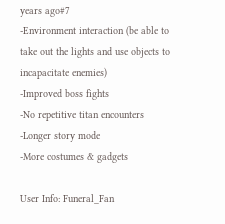years ago#7
-Environment interaction (be able to take out the lights and use objects to incapacitate enemies)
-Improved boss fights
-No repetitive titan encounters
-Longer story mode
-More costumes & gadgets

User Info: Funeral_Fan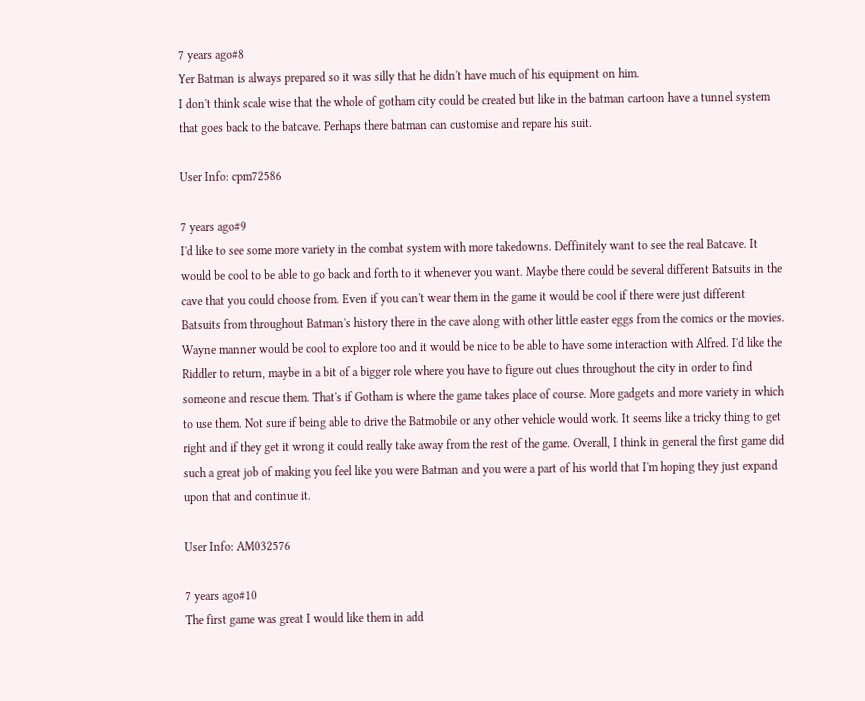7 years ago#8
Yer Batman is always prepared so it was silly that he didn't have much of his equipment on him.
I don't think scale wise that the whole of gotham city could be created but like in the batman cartoon have a tunnel system that goes back to the batcave. Perhaps there batman can customise and repare his suit.

User Info: cpm72586

7 years ago#9
I'd like to see some more variety in the combat system with more takedowns. Deffinitely want to see the real Batcave. It would be cool to be able to go back and forth to it whenever you want. Maybe there could be several different Batsuits in the cave that you could choose from. Even if you can't wear them in the game it would be cool if there were just different Batsuits from throughout Batman's history there in the cave along with other little easter eggs from the comics or the movies. Wayne manner would be cool to explore too and it would be nice to be able to have some interaction with Alfred. I'd like the Riddler to return, maybe in a bit of a bigger role where you have to figure out clues throughout the city in order to find someone and rescue them. That's if Gotham is where the game takes place of course. More gadgets and more variety in which to use them. Not sure if being able to drive the Batmobile or any other vehicle would work. It seems like a tricky thing to get right and if they get it wrong it could really take away from the rest of the game. Overall, I think in general the first game did such a great job of making you feel like you were Batman and you were a part of his world that I'm hoping they just expand upon that and continue it.

User Info: AM032576

7 years ago#10
The first game was great I would like them in add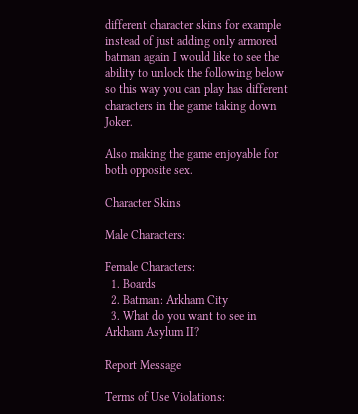different character skins for example instead of just adding only armored batman again I would like to see the ability to unlock the following below so this way you can play has different characters in the game taking down Joker.

Also making the game enjoyable for both opposite sex.

Character Skins

Male Characters:

Female Characters:
  1. Boards
  2. Batman: Arkham City
  3. What do you want to see in Arkham Asylum II?

Report Message

Terms of Use Violations: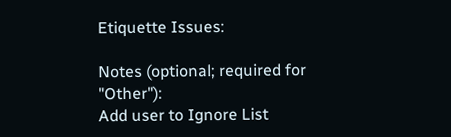Etiquette Issues:

Notes (optional; required for "Other"):
Add user to Ignore List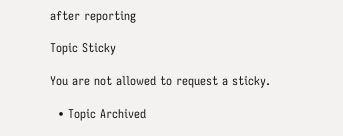after reporting

Topic Sticky

You are not allowed to request a sticky.

  • Topic Archived